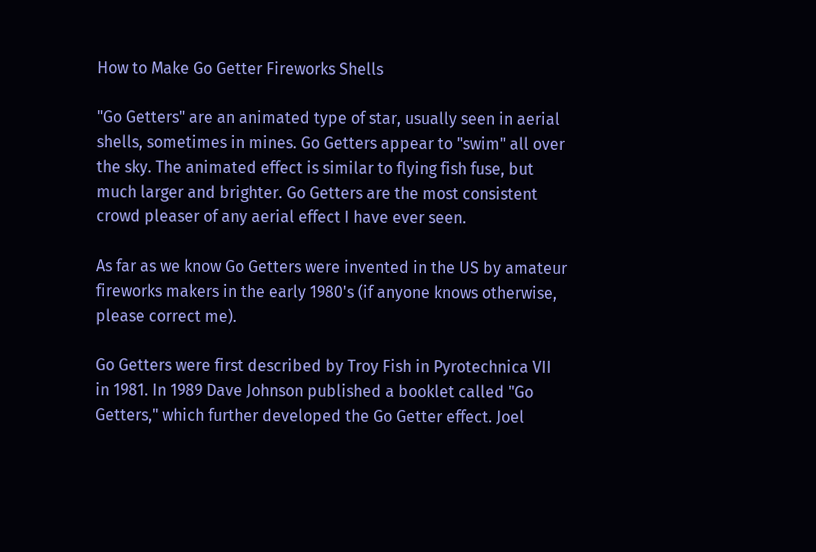How to Make Go Getter Fireworks Shells

"Go Getters" are an animated type of star, usually seen in aerial shells, sometimes in mines. Go Getters appear to "swim" all over the sky. The animated effect is similar to flying fish fuse, but much larger and brighter. Go Getters are the most consistent crowd pleaser of any aerial effect I have ever seen.

As far as we know Go Getters were invented in the US by amateur fireworks makers in the early 1980's (if anyone knows otherwise, please correct me).

Go Getters were first described by Troy Fish in Pyrotechnica VII in 1981. In 1989 Dave Johnson published a booklet called "Go Getters," which further developed the Go Getter effect. Joel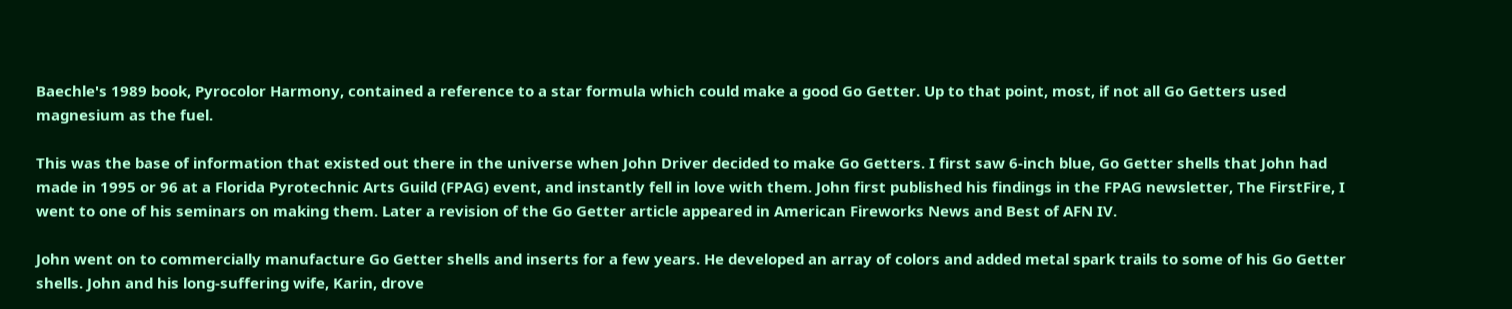Baechle's 1989 book, Pyrocolor Harmony, contained a reference to a star formula which could make a good Go Getter. Up to that point, most, if not all Go Getters used magnesium as the fuel.

This was the base of information that existed out there in the universe when John Driver decided to make Go Getters. I first saw 6-inch blue, Go Getter shells that John had made in 1995 or 96 at a Florida Pyrotechnic Arts Guild (FPAG) event, and instantly fell in love with them. John first published his findings in the FPAG newsletter, The FirstFire, I went to one of his seminars on making them. Later a revision of the Go Getter article appeared in American Fireworks News and Best of AFN IV.

John went on to commercially manufacture Go Getter shells and inserts for a few years. He developed an array of colors and added metal spark trails to some of his Go Getter shells. John and his long-suffering wife, Karin, drove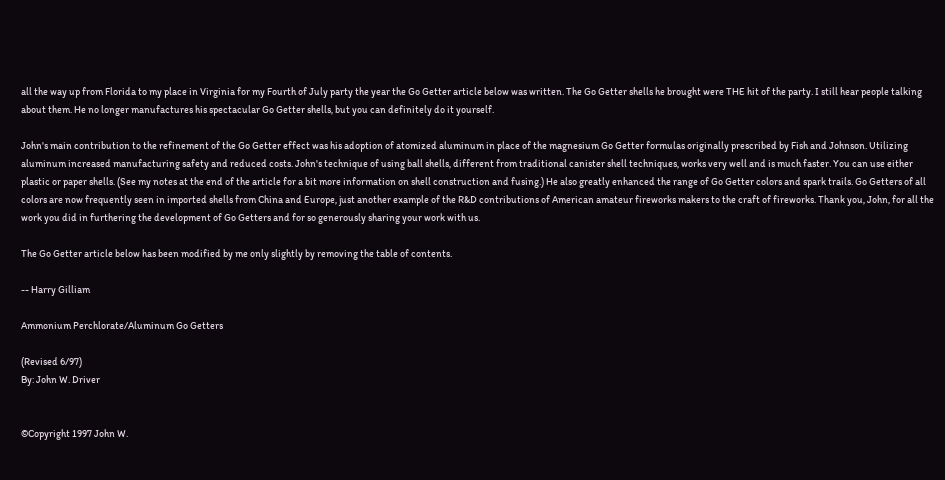all the way up from Florida to my place in Virginia for my Fourth of July party the year the Go Getter article below was written. The Go Getter shells he brought were THE hit of the party. I still hear people talking about them. He no longer manufactures his spectacular Go Getter shells, but you can definitely do it yourself.

John's main contribution to the refinement of the Go Getter effect was his adoption of atomized aluminum in place of the magnesium Go Getter formulas originally prescribed by Fish and Johnson. Utilizing aluminum increased manufacturing safety and reduced costs. John's technique of using ball shells, different from traditional canister shell techniques, works very well and is much faster. You can use either plastic or paper shells. (See my notes at the end of the article for a bit more information on shell construction and fusing.) He also greatly enhanced the range of Go Getter colors and spark trails. Go Getters of all colors are now frequently seen in imported shells from China and Europe, just another example of the R&D contributions of American amateur fireworks makers to the craft of fireworks. Thank you, John, for all the work you did in furthering the development of Go Getters and for so generously sharing your work with us.

The Go Getter article below has been modified by me only slightly by removing the table of contents.

-- Harry Gilliam

Ammonium Perchlorate/Aluminum Go Getters

(Revised 6/97)
By: John W. Driver


©Copyright 1997 John W.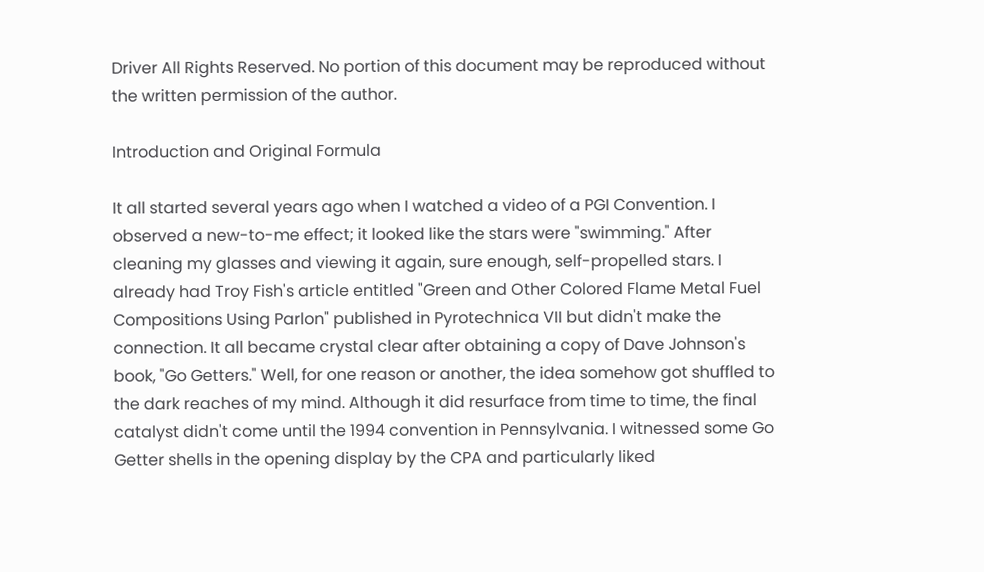Driver All Rights Reserved. No portion of this document may be reproduced without the written permission of the author.

Introduction and Original Formula

It all started several years ago when I watched a video of a PGI Convention. I observed a new-to-me effect; it looked like the stars were "swimming." After cleaning my glasses and viewing it again, sure enough, self-propelled stars. I already had Troy Fish's article entitled "Green and Other Colored Flame Metal Fuel Compositions Using Parlon" published in Pyrotechnica VII but didn't make the connection. It all became crystal clear after obtaining a copy of Dave Johnson's book, "Go Getters." Well, for one reason or another, the idea somehow got shuffled to the dark reaches of my mind. Although it did resurface from time to time, the final catalyst didn't come until the 1994 convention in Pennsylvania. I witnessed some Go Getter shells in the opening display by the CPA and particularly liked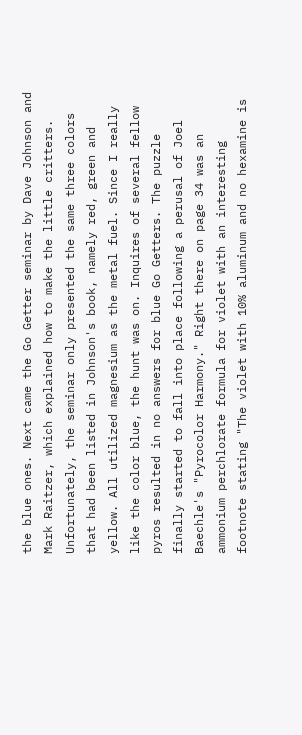the blue ones. Next came the Go Getter seminar by Dave Johnson and Mark Raitzer, which explained how to make the little critters. Unfortunately, the seminar only presented the same three colors that had been listed in Johnson's book, namely red, green and yellow. All utilized magnesium as the metal fuel. Since I really like the color blue, the hunt was on. Inquires of several fellow pyros resulted in no answers for blue Go Getters. The puzzle finally started to fall into place following a perusal of Joel Baechle's "Pyrocolor Harmony." Right there on page 34 was an ammonium perchlorate formula for violet with an interesting footnote stating "The violet with 10% aluminum and no hexamine is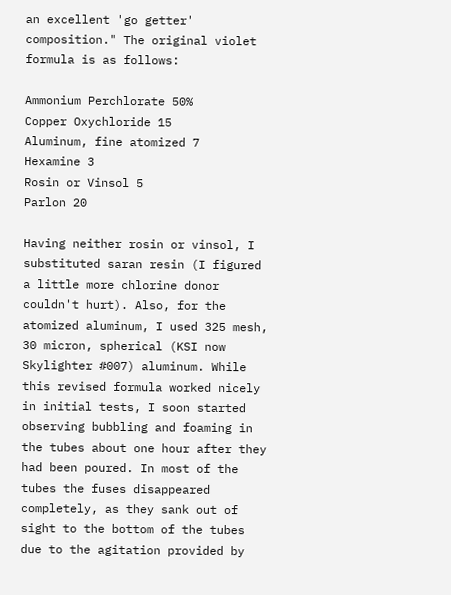an excellent 'go getter' composition." The original violet formula is as follows:

Ammonium Perchlorate 50%
Copper Oxychloride 15
Aluminum, fine atomized 7
Hexamine 3
Rosin or Vinsol 5
Parlon 20

Having neither rosin or vinsol, I substituted saran resin (I figured a little more chlorine donor couldn't hurt). Also, for the atomized aluminum, I used 325 mesh, 30 micron, spherical (KSI now Skylighter #007) aluminum. While this revised formula worked nicely in initial tests, I soon started observing bubbling and foaming in the tubes about one hour after they had been poured. In most of the tubes the fuses disappeared completely, as they sank out of sight to the bottom of the tubes due to the agitation provided by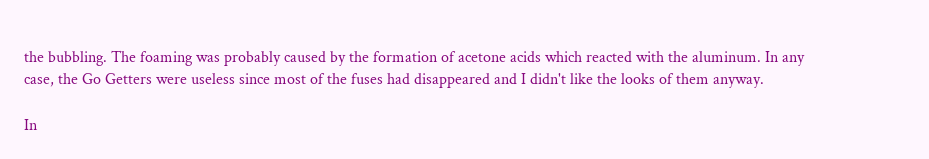the bubbling. The foaming was probably caused by the formation of acetone acids which reacted with the aluminum. In any case, the Go Getters were useless since most of the fuses had disappeared and I didn't like the looks of them anyway.

In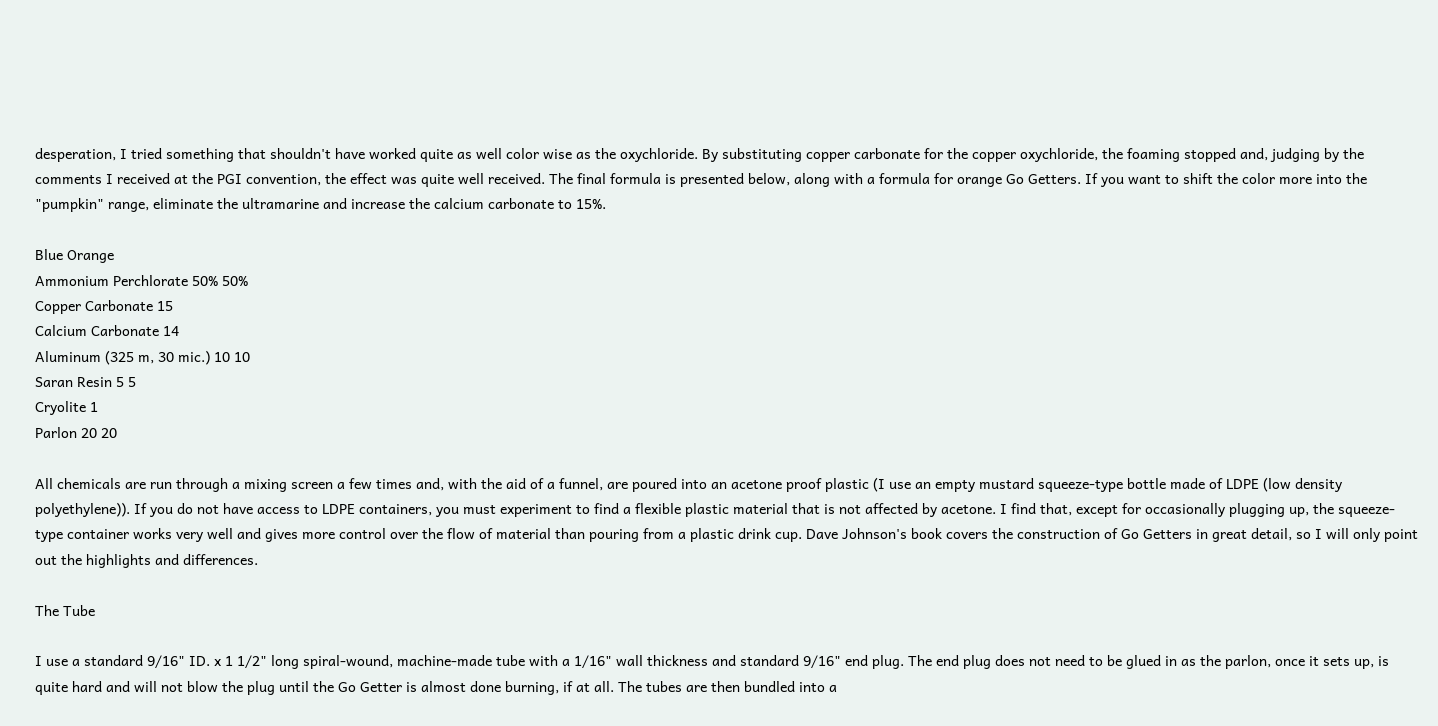desperation, I tried something that shouldn't have worked quite as well color wise as the oxychloride. By substituting copper carbonate for the copper oxychloride, the foaming stopped and, judging by the comments I received at the PGI convention, the effect was quite well received. The final formula is presented below, along with a formula for orange Go Getters. If you want to shift the color more into the "pumpkin" range, eliminate the ultramarine and increase the calcium carbonate to 15%.

Blue Orange
Ammonium Perchlorate 50% 50%
Copper Carbonate 15
Calcium Carbonate 14
Aluminum (325 m, 30 mic.) 10 10
Saran Resin 5 5
Cryolite 1
Parlon 20 20

All chemicals are run through a mixing screen a few times and, with the aid of a funnel, are poured into an acetone proof plastic (I use an empty mustard squeeze-type bottle made of LDPE (low density polyethylene)). If you do not have access to LDPE containers, you must experiment to find a flexible plastic material that is not affected by acetone. I find that, except for occasionally plugging up, the squeeze-type container works very well and gives more control over the flow of material than pouring from a plastic drink cup. Dave Johnson's book covers the construction of Go Getters in great detail, so I will only point out the highlights and differences.

The Tube

I use a standard 9/16" ID. x 1 1/2" long spiral-wound, machine-made tube with a 1/16" wall thickness and standard 9/16" end plug. The end plug does not need to be glued in as the parlon, once it sets up, is quite hard and will not blow the plug until the Go Getter is almost done burning, if at all. The tubes are then bundled into a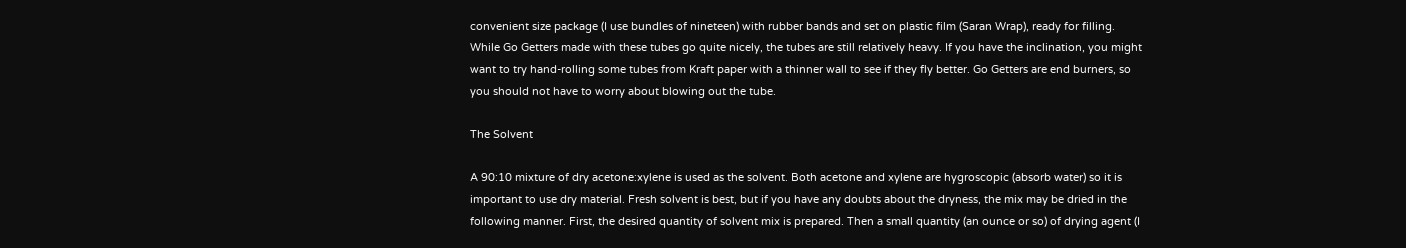convenient size package (I use bundles of nineteen) with rubber bands and set on plastic film (Saran Wrap), ready for filling. While Go Getters made with these tubes go quite nicely, the tubes are still relatively heavy. If you have the inclination, you might want to try hand-rolling some tubes from Kraft paper with a thinner wall to see if they fly better. Go Getters are end burners, so you should not have to worry about blowing out the tube.

The Solvent

A 90:10 mixture of dry acetone:xylene is used as the solvent. Both acetone and xylene are hygroscopic (absorb water) so it is important to use dry material. Fresh solvent is best, but if you have any doubts about the dryness, the mix may be dried in the following manner. First, the desired quantity of solvent mix is prepared. Then a small quantity (an ounce or so) of drying agent (I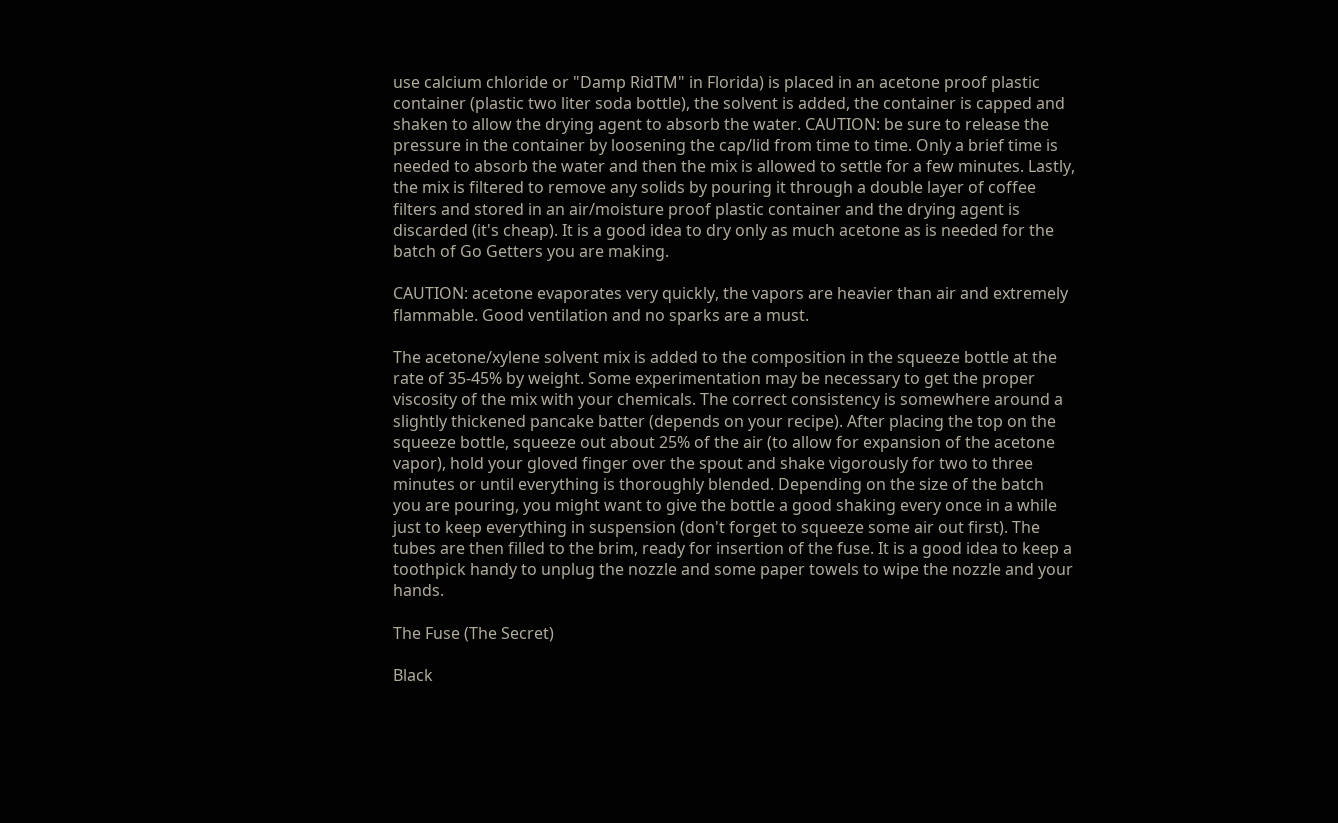use calcium chloride or "Damp RidTM" in Florida) is placed in an acetone proof plastic container (plastic two liter soda bottle), the solvent is added, the container is capped and shaken to allow the drying agent to absorb the water. CAUTION: be sure to release the pressure in the container by loosening the cap/lid from time to time. Only a brief time is needed to absorb the water and then the mix is allowed to settle for a few minutes. Lastly, the mix is filtered to remove any solids by pouring it through a double layer of coffee filters and stored in an air/moisture proof plastic container and the drying agent is discarded (it's cheap). It is a good idea to dry only as much acetone as is needed for the batch of Go Getters you are making.

CAUTION: acetone evaporates very quickly, the vapors are heavier than air and extremely flammable. Good ventilation and no sparks are a must.

The acetone/xylene solvent mix is added to the composition in the squeeze bottle at the rate of 35-45% by weight. Some experimentation may be necessary to get the proper viscosity of the mix with your chemicals. The correct consistency is somewhere around a slightly thickened pancake batter (depends on your recipe). After placing the top on the squeeze bottle, squeeze out about 25% of the air (to allow for expansion of the acetone vapor), hold your gloved finger over the spout and shake vigorously for two to three minutes or until everything is thoroughly blended. Depending on the size of the batch you are pouring, you might want to give the bottle a good shaking every once in a while just to keep everything in suspension (don't forget to squeeze some air out first). The tubes are then filled to the brim, ready for insertion of the fuse. It is a good idea to keep a toothpick handy to unplug the nozzle and some paper towels to wipe the nozzle and your hands.

The Fuse (The Secret)

Black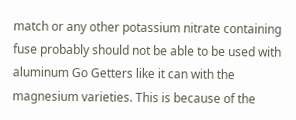match or any other potassium nitrate containing fuse probably should not be able to be used with aluminum Go Getters like it can with the magnesium varieties. This is because of the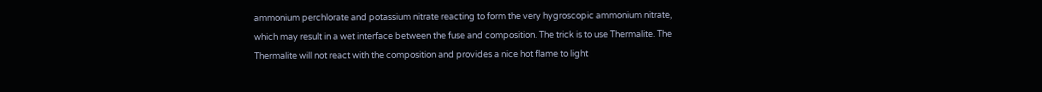ammonium perchlorate and potassium nitrate reacting to form the very hygroscopic ammonium nitrate, which may result in a wet interface between the fuse and composition. The trick is to use Thermalite. The Thermalite will not react with the composition and provides a nice hot flame to light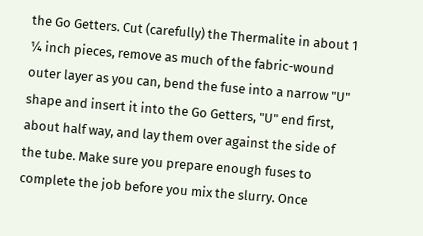the Go Getters. Cut (carefully) the Thermalite in about 1 ¼ inch pieces, remove as much of the fabric-wound outer layer as you can, bend the fuse into a narrow "U" shape and insert it into the Go Getters, "U" end first, about half way, and lay them over against the side of the tube. Make sure you prepare enough fuses to complete the job before you mix the slurry. Once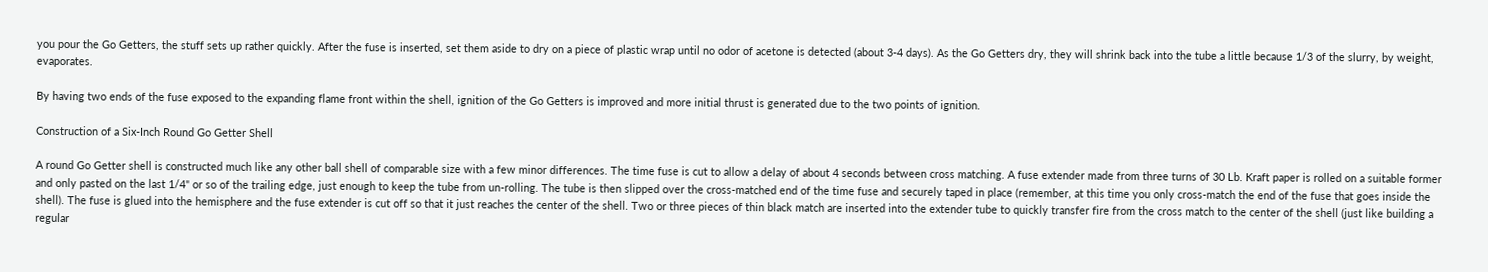you pour the Go Getters, the stuff sets up rather quickly. After the fuse is inserted, set them aside to dry on a piece of plastic wrap until no odor of acetone is detected (about 3-4 days). As the Go Getters dry, they will shrink back into the tube a little because 1/3 of the slurry, by weight, evaporates.

By having two ends of the fuse exposed to the expanding flame front within the shell, ignition of the Go Getters is improved and more initial thrust is generated due to the two points of ignition.

Construction of a Six-Inch Round Go Getter Shell

A round Go Getter shell is constructed much like any other ball shell of comparable size with a few minor differences. The time fuse is cut to allow a delay of about 4 seconds between cross matching. A fuse extender made from three turns of 30 Lb. Kraft paper is rolled on a suitable former and only pasted on the last 1/4" or so of the trailing edge, just enough to keep the tube from un-rolling. The tube is then slipped over the cross-matched end of the time fuse and securely taped in place (remember, at this time you only cross-match the end of the fuse that goes inside the shell). The fuse is glued into the hemisphere and the fuse extender is cut off so that it just reaches the center of the shell. Two or three pieces of thin black match are inserted into the extender tube to quickly transfer fire from the cross match to the center of the shell (just like building a regular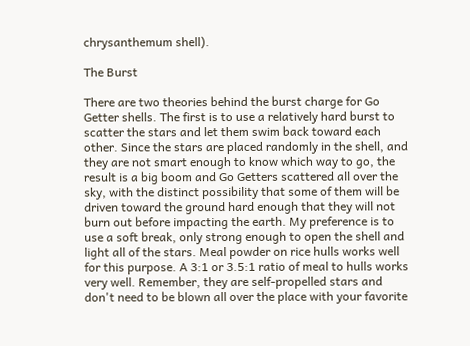chrysanthemum shell).

The Burst

There are two theories behind the burst charge for Go Getter shells. The first is to use a relatively hard burst to scatter the stars and let them swim back toward each other. Since the stars are placed randomly in the shell, and they are not smart enough to know which way to go, the result is a big boom and Go Getters scattered all over the sky, with the distinct possibility that some of them will be driven toward the ground hard enough that they will not burn out before impacting the earth. My preference is to use a soft break, only strong enough to open the shell and light all of the stars. Meal powder on rice hulls works well for this purpose. A 3:1 or 3.5:1 ratio of meal to hulls works very well. Remember, they are self-propelled stars and don't need to be blown all over the place with your favorite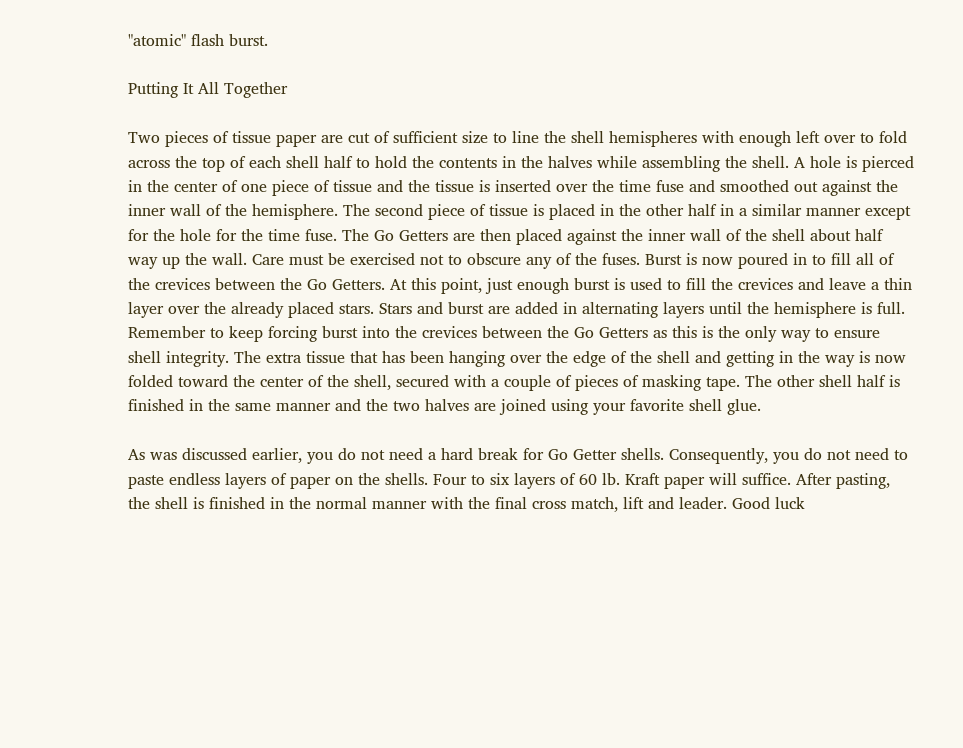"atomic" flash burst.

Putting It All Together

Two pieces of tissue paper are cut of sufficient size to line the shell hemispheres with enough left over to fold across the top of each shell half to hold the contents in the halves while assembling the shell. A hole is pierced in the center of one piece of tissue and the tissue is inserted over the time fuse and smoothed out against the inner wall of the hemisphere. The second piece of tissue is placed in the other half in a similar manner except for the hole for the time fuse. The Go Getters are then placed against the inner wall of the shell about half way up the wall. Care must be exercised not to obscure any of the fuses. Burst is now poured in to fill all of the crevices between the Go Getters. At this point, just enough burst is used to fill the crevices and leave a thin layer over the already placed stars. Stars and burst are added in alternating layers until the hemisphere is full. Remember to keep forcing burst into the crevices between the Go Getters as this is the only way to ensure shell integrity. The extra tissue that has been hanging over the edge of the shell and getting in the way is now folded toward the center of the shell, secured with a couple of pieces of masking tape. The other shell half is finished in the same manner and the two halves are joined using your favorite shell glue.

As was discussed earlier, you do not need a hard break for Go Getter shells. Consequently, you do not need to paste endless layers of paper on the shells. Four to six layers of 60 lb. Kraft paper will suffice. After pasting, the shell is finished in the normal manner with the final cross match, lift and leader. Good luck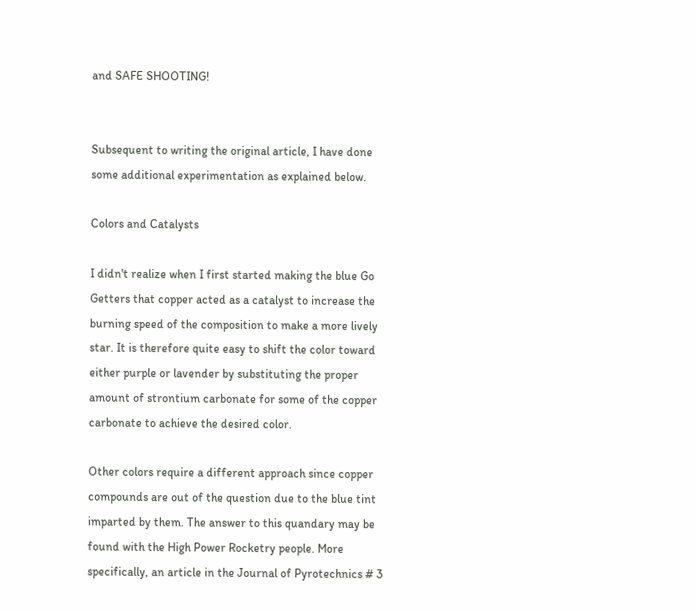and SAFE SHOOTING!


Subsequent to writing the original article, I have done some additional experimentation as explained below.

Colors and Catalysts

I didn't realize when I first started making the blue Go Getters that copper acted as a catalyst to increase the burning speed of the composition to make a more lively star. It is therefore quite easy to shift the color toward either purple or lavender by substituting the proper amount of strontium carbonate for some of the copper carbonate to achieve the desired color.

Other colors require a different approach since copper compounds are out of the question due to the blue tint imparted by them. The answer to this quandary may be found with the High Power Rocketry people. More specifically, an article in the Journal of Pyrotechnics # 3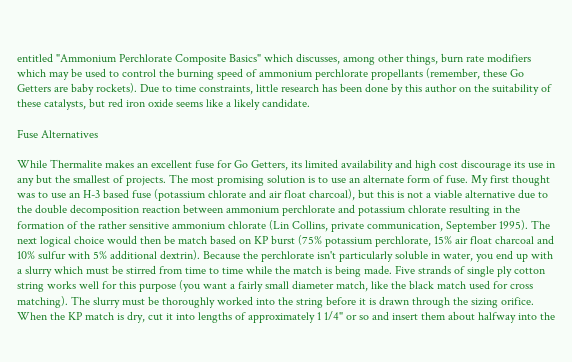entitled "Ammonium Perchlorate Composite Basics" which discusses, among other things, burn rate modifiers which may be used to control the burning speed of ammonium perchlorate propellants (remember, these Go Getters are baby rockets). Due to time constraints, little research has been done by this author on the suitability of these catalysts, but red iron oxide seems like a likely candidate.

Fuse Alternatives

While Thermalite makes an excellent fuse for Go Getters, its limited availability and high cost discourage its use in any but the smallest of projects. The most promising solution is to use an alternate form of fuse. My first thought was to use an H-3 based fuse (potassium chlorate and air float charcoal), but this is not a viable alternative due to the double decomposition reaction between ammonium perchlorate and potassium chlorate resulting in the formation of the rather sensitive ammonium chlorate (Lin Collins, private communication, September 1995). The next logical choice would then be match based on KP burst (75% potassium perchlorate, 15% air float charcoal and 10% sulfur with 5% additional dextrin). Because the perchlorate isn't particularly soluble in water, you end up with a slurry which must be stirred from time to time while the match is being made. Five strands of single ply cotton string works well for this purpose (you want a fairly small diameter match, like the black match used for cross matching). The slurry must be thoroughly worked into the string before it is drawn through the sizing orifice. When the KP match is dry, cut it into lengths of approximately 1 1/4" or so and insert them about halfway into the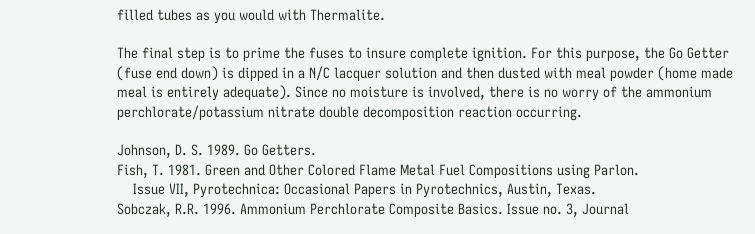filled tubes as you would with Thermalite.

The final step is to prime the fuses to insure complete ignition. For this purpose, the Go Getter (fuse end down) is dipped in a N/C lacquer solution and then dusted with meal powder (home made meal is entirely adequate). Since no moisture is involved, there is no worry of the ammonium perchlorate/potassium nitrate double decomposition reaction occurring.

Johnson, D. S. 1989. Go Getters.
Fish, T. 1981. Green and Other Colored Flame Metal Fuel Compositions using Parlon.
    Issue VII, Pyrotechnica: Occasional Papers in Pyrotechnics, Austin, Texas.
Sobczak, R.R. 1996. Ammonium Perchlorate Composite Basics. Issue no. 3, Journal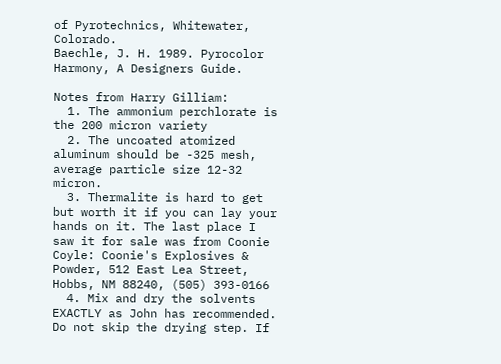of Pyrotechnics, Whitewater, Colorado.
Baechle, J. H. 1989. Pyrocolor Harmony, A Designers Guide.

Notes from Harry Gilliam:
  1. The ammonium perchlorate is the 200 micron variety
  2. The uncoated atomized aluminum should be -325 mesh, average particle size 12-32 micron.
  3. Thermalite is hard to get but worth it if you can lay your hands on it. The last place I saw it for sale was from Coonie Coyle: Coonie's Explosives & Powder, 512 East Lea Street, Hobbs, NM 88240, (505) 393-0166
  4. Mix and dry the solvents EXACTLY as John has recommended. Do not skip the drying step. If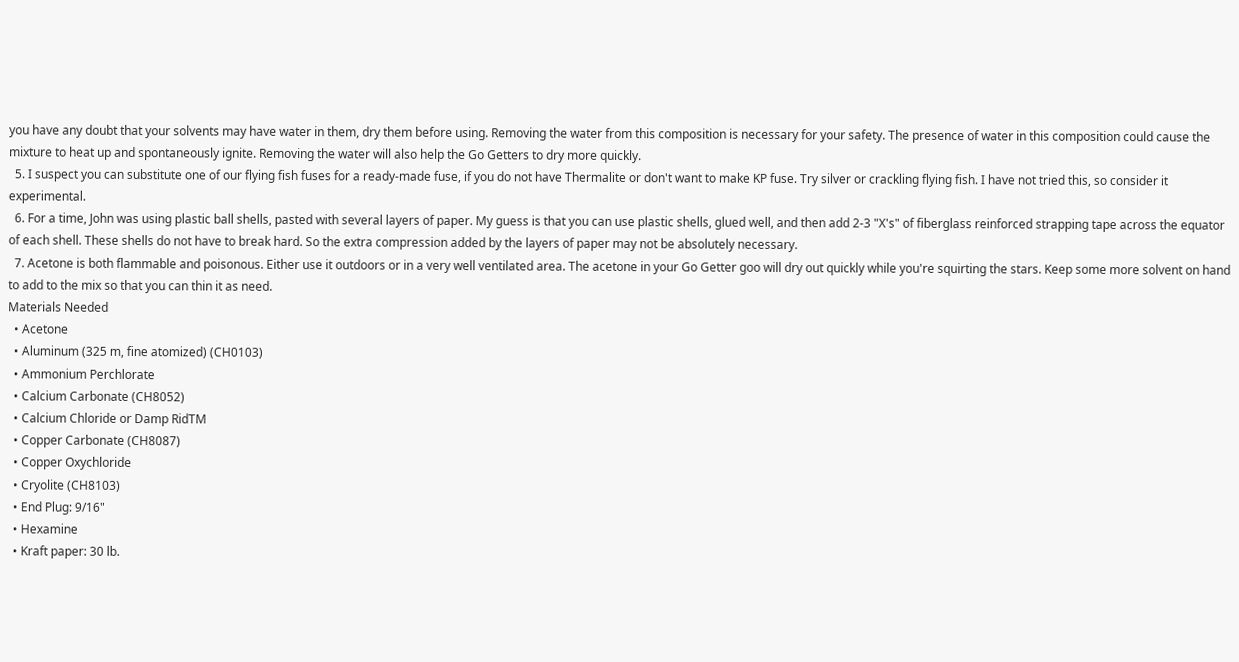you have any doubt that your solvents may have water in them, dry them before using. Removing the water from this composition is necessary for your safety. The presence of water in this composition could cause the mixture to heat up and spontaneously ignite. Removing the water will also help the Go Getters to dry more quickly.
  5. I suspect you can substitute one of our flying fish fuses for a ready-made fuse, if you do not have Thermalite or don't want to make KP fuse. Try silver or crackling flying fish. I have not tried this, so consider it experimental.
  6. For a time, John was using plastic ball shells, pasted with several layers of paper. My guess is that you can use plastic shells, glued well, and then add 2-3 "X's" of fiberglass reinforced strapping tape across the equator of each shell. These shells do not have to break hard. So the extra compression added by the layers of paper may not be absolutely necessary.
  7. Acetone is both flammable and poisonous. Either use it outdoors or in a very well ventilated area. The acetone in your Go Getter goo will dry out quickly while you're squirting the stars. Keep some more solvent on hand to add to the mix so that you can thin it as need.
Materials Needed
  • Acetone
  • Aluminum (325 m, fine atomized) (CH0103)
  • Ammonium Perchlorate
  • Calcium Carbonate (CH8052)
  • Calcium Chloride or Damp RidTM
  • Copper Carbonate (CH8087)
  • Copper Oxychloride
  • Cryolite (CH8103)
  • End Plug: 9/16"
  • Hexamine
  • Kraft paper: 30 lb.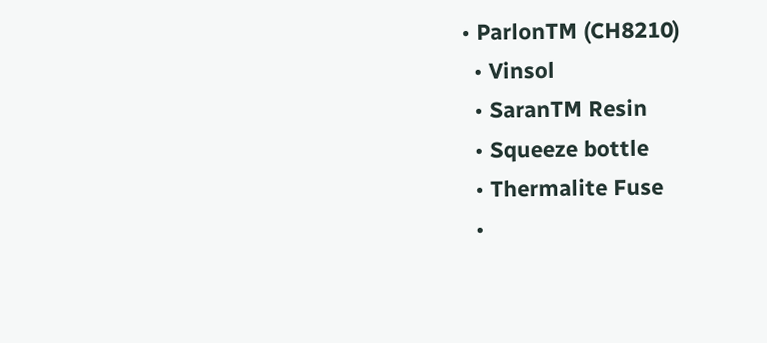• ParlonTM (CH8210)
  • Vinsol
  • SaranTM Resin
  • Squeeze bottle
  • Thermalite Fuse
  •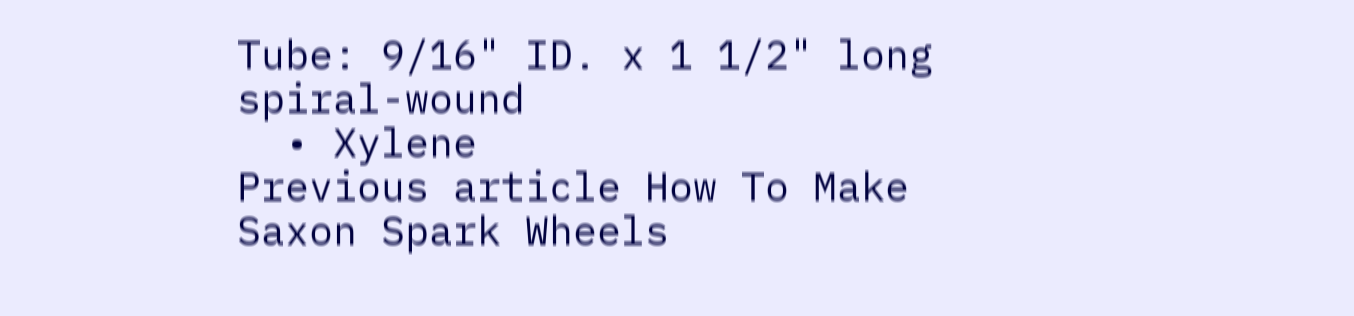Tube: 9/16" ID. x 1 1/2" long spiral-wound
  • Xylene
Previous article How To Make Saxon Spark Wheels